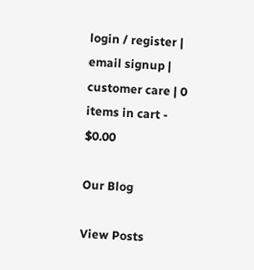login / register | email signup | customer care | 0 items in cart - $0.00

Our Blog

View Posts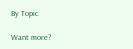By Topic

Want more?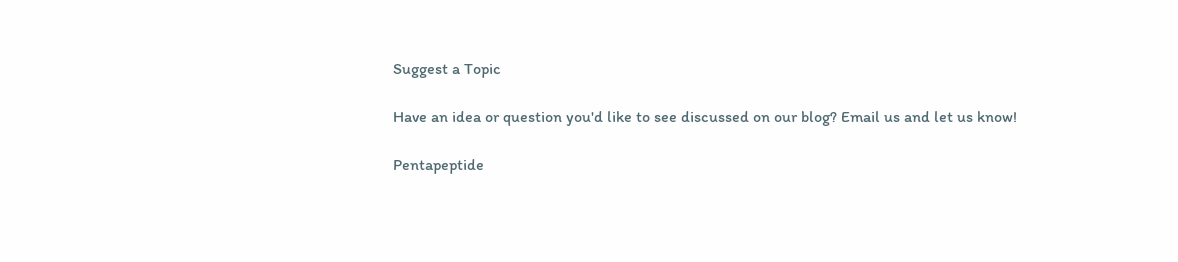Suggest a Topic

Have an idea or question you'd like to see discussed on our blog? Email us and let us know!

Pentapeptide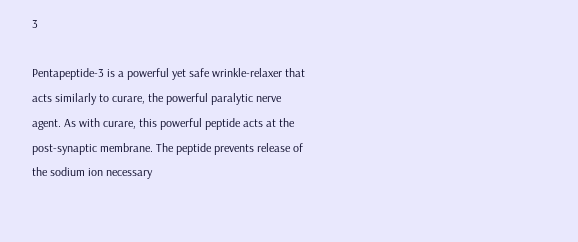3

Pentapeptide-3 is a powerful yet safe wrinkle-relaxer that acts similarly to curare, the powerful paralytic nerve agent. As with curare, this powerful peptide acts at the post-synaptic membrane. The peptide prevents release of the sodium ion necessary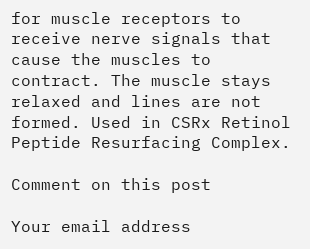for muscle receptors to receive nerve signals that cause the muscles to contract. The muscle stays relaxed and lines are not formed. Used in CSRx Retinol Peptide Resurfacing Complex.

Comment on this post

Your email address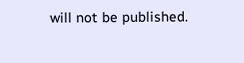will not be published.